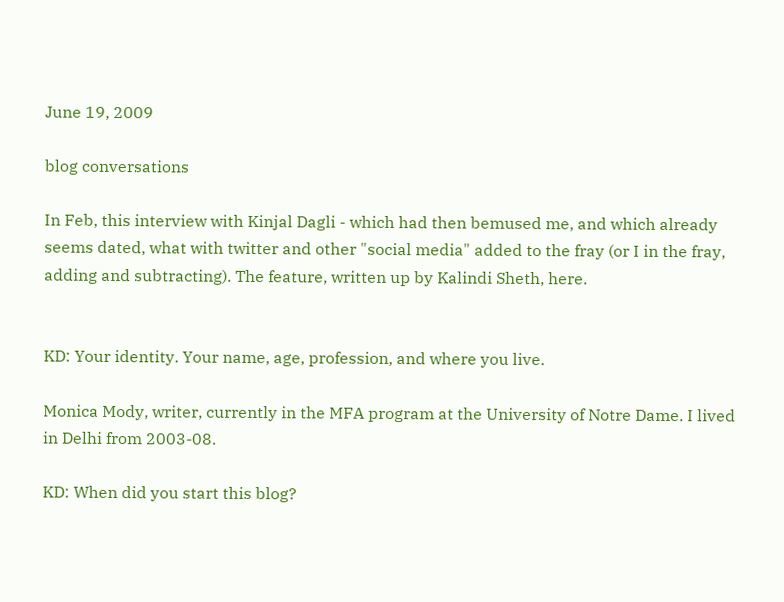June 19, 2009

blog conversations

In Feb, this interview with Kinjal Dagli - which had then bemused me, and which already seems dated, what with twitter and other "social media" added to the fray (or I in the fray, adding and subtracting). The feature, written up by Kalindi Sheth, here.


KD: Your identity. Your name, age, profession, and where you live.

Monica Mody, writer, currently in the MFA program at the University of Notre Dame. I lived in Delhi from 2003-08.

KD: When did you start this blog?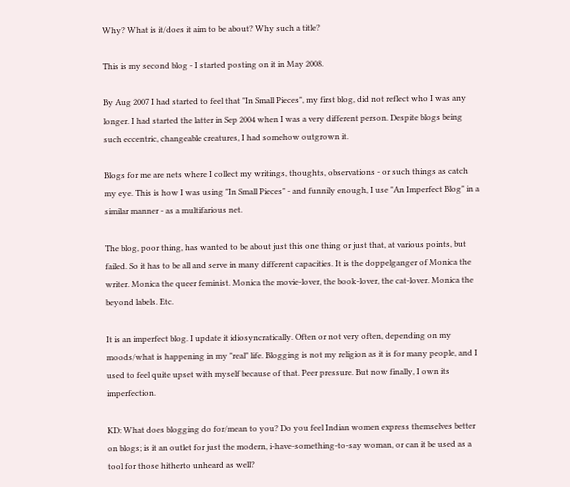Why? What is it/does it aim to be about? Why such a title?

This is my second blog - I started posting on it in May 2008.

By Aug 2007 I had started to feel that "In Small Pieces", my first blog, did not reflect who I was any longer. I had started the latter in Sep 2004 when I was a very different person. Despite blogs being such eccentric, changeable creatures, I had somehow outgrown it.

Blogs for me are nets where I collect my writings, thoughts, observations - or such things as catch my eye. This is how I was using "In Small Pieces" - and funnily enough, I use "An Imperfect Blog" in a similar manner - as a multifarious net.

The blog, poor thing, has wanted to be about just this one thing or just that, at various points, but failed. So it has to be all and serve in many different capacities. It is the doppelganger of Monica the writer. Monica the queer feminist. Monica the movie-lover, the book-lover, the cat-lover. Monica the beyond labels. Etc.

It is an imperfect blog. I update it idiosyncratically. Often or not very often, depending on my moods/what is happening in my "real" life. Blogging is not my religion as it is for many people, and I used to feel quite upset with myself because of that. Peer pressure. But now finally, I own its imperfection.

KD: What does blogging do for/mean to you? Do you feel Indian women express themselves better on blogs; is it an outlet for just the modern, i-have-something-to-say woman, or can it be used as a tool for those hitherto unheard as well?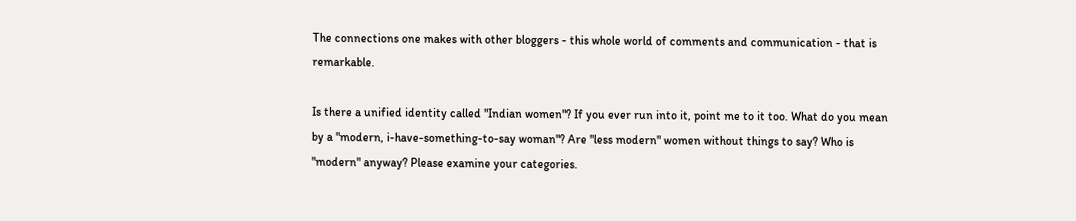The connections one makes with other bloggers - this whole world of comments and communication - that is remarkable.

Is there a unified identity called "Indian women"? If you ever run into it, point me to it too. What do you mean by a "modern, i-have-something-to-say woman"? Are "less modern" women without things to say? Who is "modern" anyway? Please examine your categories.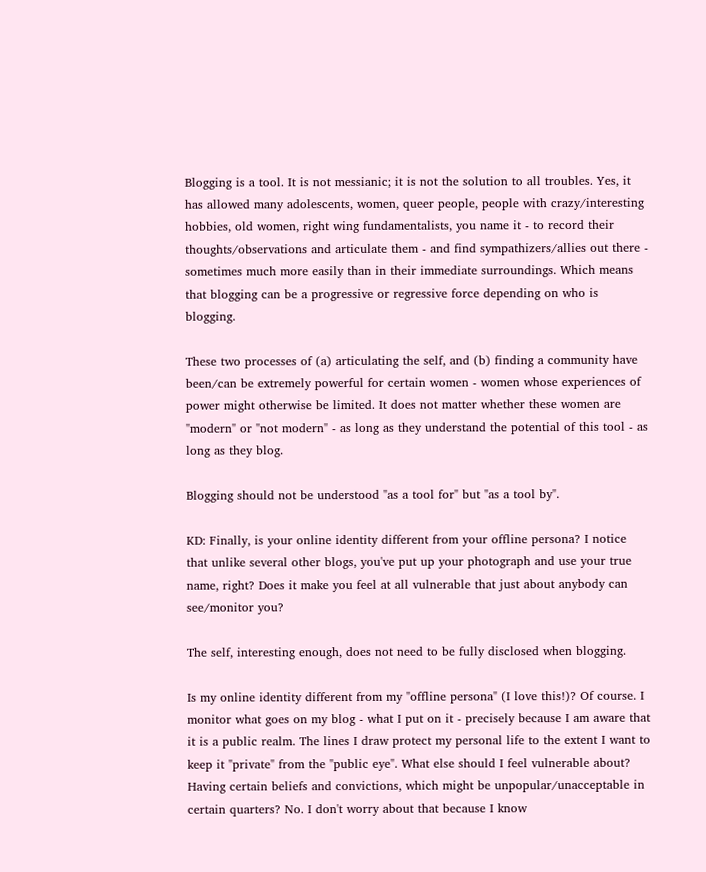Blogging is a tool. It is not messianic; it is not the solution to all troubles. Yes, it has allowed many adolescents, women, queer people, people with crazy/interesting hobbies, old women, right wing fundamentalists, you name it - to record their thoughts/observations and articulate them - and find sympathizers/allies out there - sometimes much more easily than in their immediate surroundings. Which means that blogging can be a progressive or regressive force depending on who is blogging.

These two processes of (a) articulating the self, and (b) finding a community have been/can be extremely powerful for certain women - women whose experiences of power might otherwise be limited. It does not matter whether these women are "modern" or "not modern" - as long as they understand the potential of this tool - as long as they blog.

Blogging should not be understood "as a tool for" but "as a tool by".

KD: Finally, is your online identity different from your offline persona? I notice that unlike several other blogs, you've put up your photograph and use your true name, right? Does it make you feel at all vulnerable that just about anybody can see/monitor you?

The self, interesting enough, does not need to be fully disclosed when blogging.

Is my online identity different from my "offline persona" (I love this!)? Of course. I monitor what goes on my blog - what I put on it - precisely because I am aware that it is a public realm. The lines I draw protect my personal life to the extent I want to keep it "private" from the "public eye". What else should I feel vulnerable about? Having certain beliefs and convictions, which might be unpopular/unacceptable in certain quarters? No. I don't worry about that because I know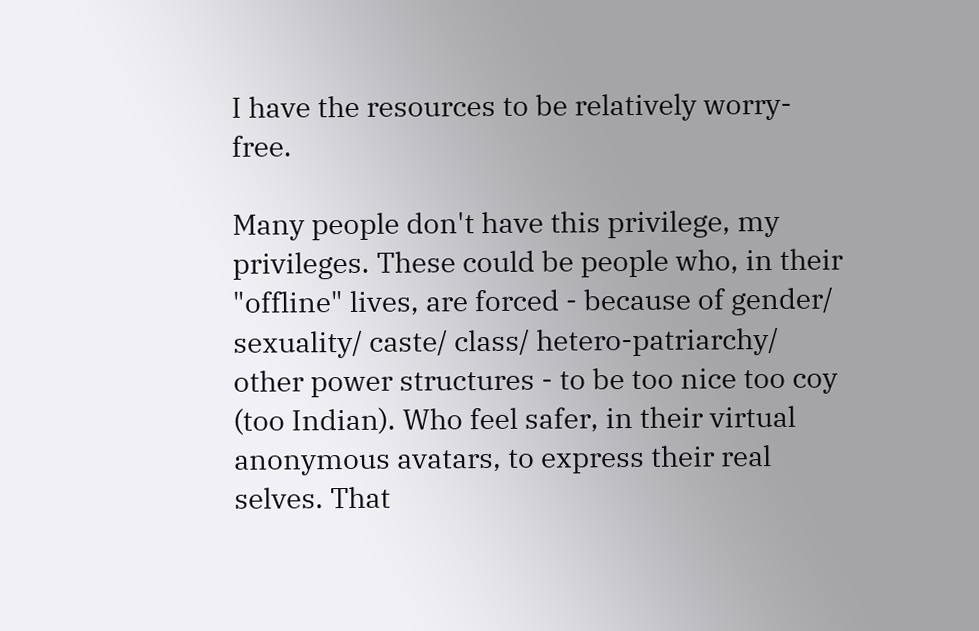I have the resources to be relatively worry-free.

Many people don't have this privilege, my privileges. These could be people who, in their "offline" lives, are forced - because of gender/ sexuality/ caste/ class/ hetero-patriarchy/ other power structures - to be too nice too coy (too Indian). Who feel safer, in their virtual anonymous avatars, to express their real selves. That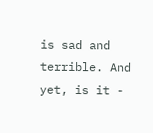is sad and terrible. And yet, is it -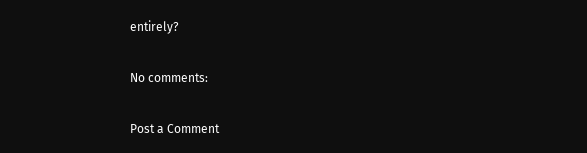entirely?

No comments:

Post a Comment